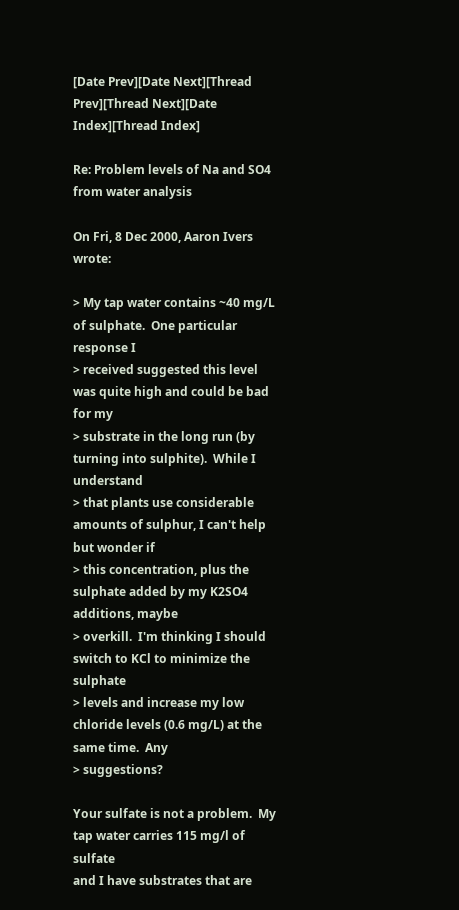[Date Prev][Date Next][Thread Prev][Thread Next][Date Index][Thread Index]

Re: Problem levels of Na and SO4 from water analysis

On Fri, 8 Dec 2000, Aaron Ivers wrote:

> My tap water contains ~40 mg/L of sulphate.  One particular response I
> received suggested this level was quite high and could be bad for my
> substrate in the long run (by turning into sulphite).  While I understand
> that plants use considerable amounts of sulphur, I can't help but wonder if
> this concentration, plus the sulphate added by my K2SO4 additions, maybe
> overkill.  I'm thinking I should switch to KCl to minimize the sulphate
> levels and increase my low chloride levels (0.6 mg/L) at the same time.  Any
> suggestions?

Your sulfate is not a problem.  My tap water carries 115 mg/l of sulfate
and I have substrates that are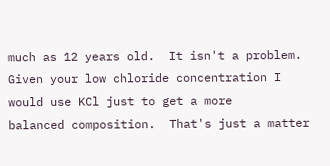much as 12 years old.  It isn't a problem.
Given your low chloride concentration I would use KCl just to get a more
balanced composition.  That's just a matter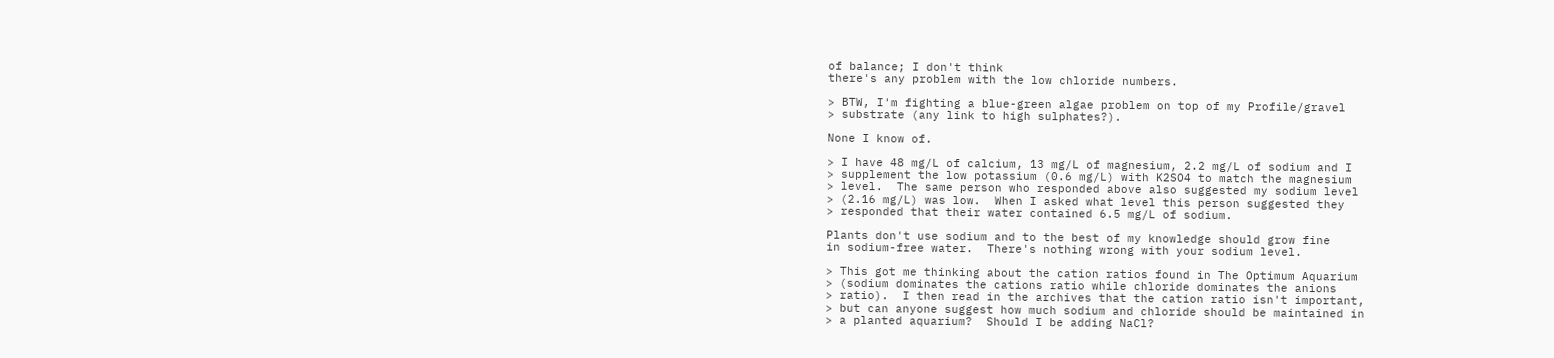of balance; I don't think
there's any problem with the low chloride numbers.

> BTW, I'm fighting a blue-green algae problem on top of my Profile/gravel
> substrate (any link to high sulphates?).

None I know of.

> I have 48 mg/L of calcium, 13 mg/L of magnesium, 2.2 mg/L of sodium and I
> supplement the low potassium (0.6 mg/L) with K2SO4 to match the magnesium
> level.  The same person who responded above also suggested my sodium level
> (2.16 mg/L) was low.  When I asked what level this person suggested they
> responded that their water contained 6.5 mg/L of sodium.

Plants don't use sodium and to the best of my knowledge should grow fine
in sodium-free water.  There's nothing wrong with your sodium level.

> This got me thinking about the cation ratios found in The Optimum Aquarium
> (sodium dominates the cations ratio while chloride dominates the anions
> ratio).  I then read in the archives that the cation ratio isn't important,
> but can anyone suggest how much sodium and chloride should be maintained in
> a planted aquarium?  Should I be adding NaCl?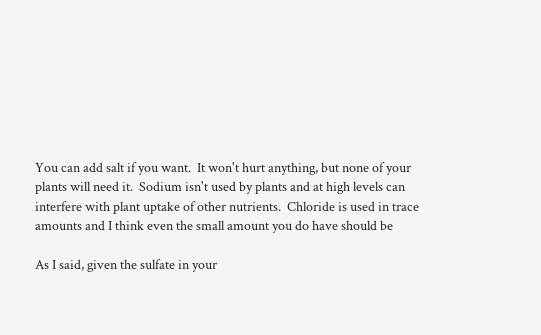You can add salt if you want.  It won't hurt anything, but none of your
plants will need it.  Sodium isn't used by plants and at high levels can
interfere with plant uptake of other nutrients.  Chloride is used in trace
amounts and I think even the small amount you do have should be

As I said, given the sulfate in your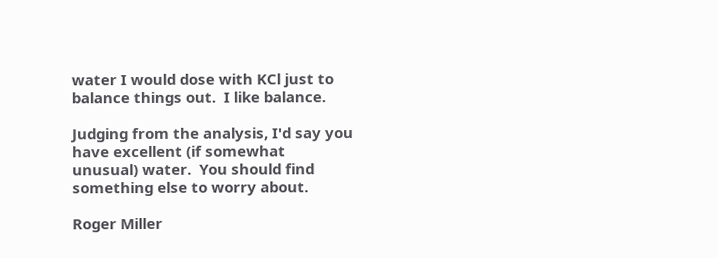water I would dose with KCl just to
balance things out.  I like balance.

Judging from the analysis, I'd say you have excellent (if somewhat
unusual) water.  You should find something else to worry about.

Roger Miller